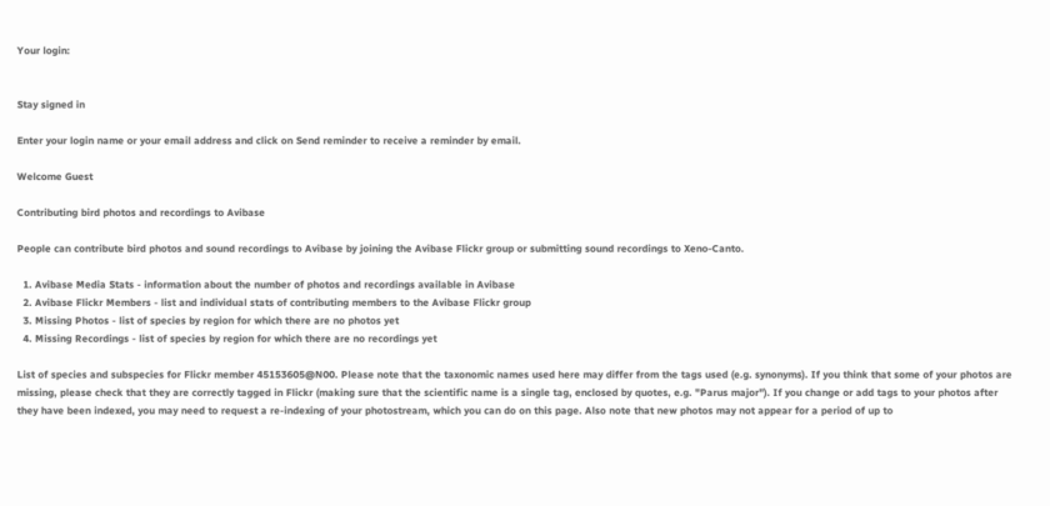Your login:


Stay signed in

Enter your login name or your email address and click on Send reminder to receive a reminder by email.

Welcome Guest

Contributing bird photos and recordings to Avibase

People can contribute bird photos and sound recordings to Avibase by joining the Avibase Flickr group or submitting sound recordings to Xeno-Canto.

  1. Avibase Media Stats - information about the number of photos and recordings available in Avibase
  2. Avibase Flickr Members - list and individual stats of contributing members to the Avibase Flickr group
  3. Missing Photos - list of species by region for which there are no photos yet
  4. Missing Recordings - list of species by region for which there are no recordings yet

List of species and subspecies for Flickr member 45153605@N00. Please note that the taxonomic names used here may differ from the tags used (e.g. synonyms). If you think that some of your photos are missing, please check that they are correctly tagged in Flickr (making sure that the scientific name is a single tag, enclosed by quotes, e.g. "Parus major"). If you change or add tags to your photos after they have been indexed, you may need to request a re-indexing of your photostream, which you can do on this page. Also note that new photos may not appear for a period of up to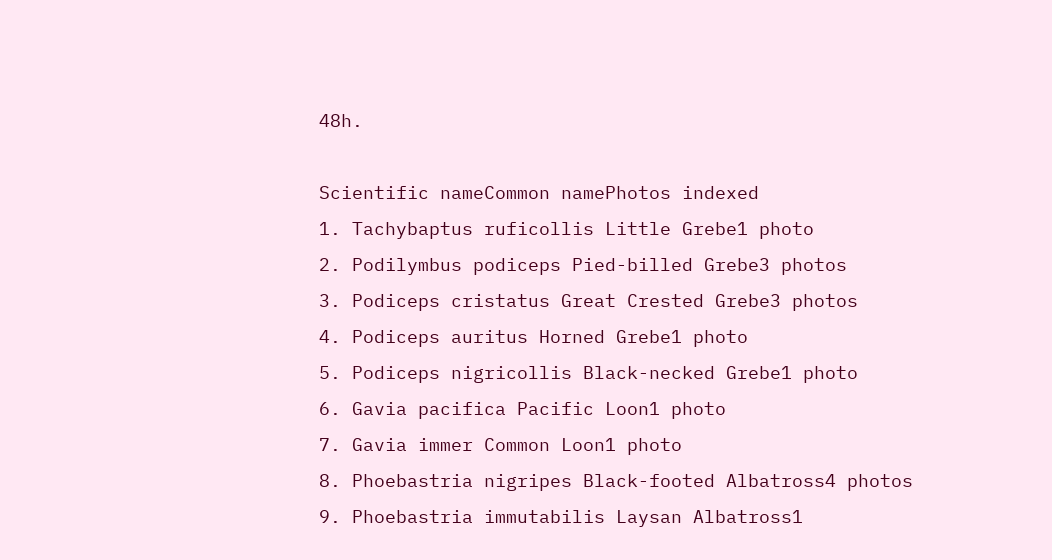48h.

Scientific nameCommon namePhotos indexed
1. Tachybaptus ruficollis Little Grebe1 photo
2. Podilymbus podiceps Pied-billed Grebe3 photos
3. Podiceps cristatus Great Crested Grebe3 photos
4. Podiceps auritus Horned Grebe1 photo
5. Podiceps nigricollis Black-necked Grebe1 photo
6. Gavia pacifica Pacific Loon1 photo
7. Gavia immer Common Loon1 photo
8. Phoebastria nigripes Black-footed Albatross4 photos
9. Phoebastria immutabilis Laysan Albatross1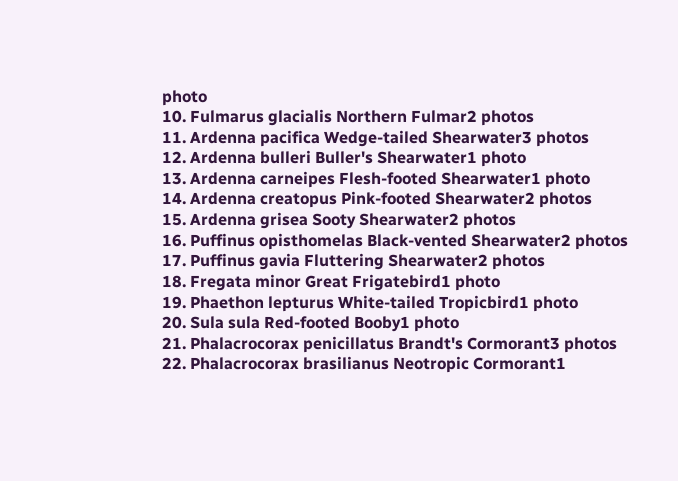photo
10. Fulmarus glacialis Northern Fulmar2 photos
11. Ardenna pacifica Wedge-tailed Shearwater3 photos
12. Ardenna bulleri Buller's Shearwater1 photo
13. Ardenna carneipes Flesh-footed Shearwater1 photo
14. Ardenna creatopus Pink-footed Shearwater2 photos
15. Ardenna grisea Sooty Shearwater2 photos
16. Puffinus opisthomelas Black-vented Shearwater2 photos
17. Puffinus gavia Fluttering Shearwater2 photos
18. Fregata minor Great Frigatebird1 photo
19. Phaethon lepturus White-tailed Tropicbird1 photo
20. Sula sula Red-footed Booby1 photo
21. Phalacrocorax penicillatus Brandt's Cormorant3 photos
22. Phalacrocorax brasilianus Neotropic Cormorant1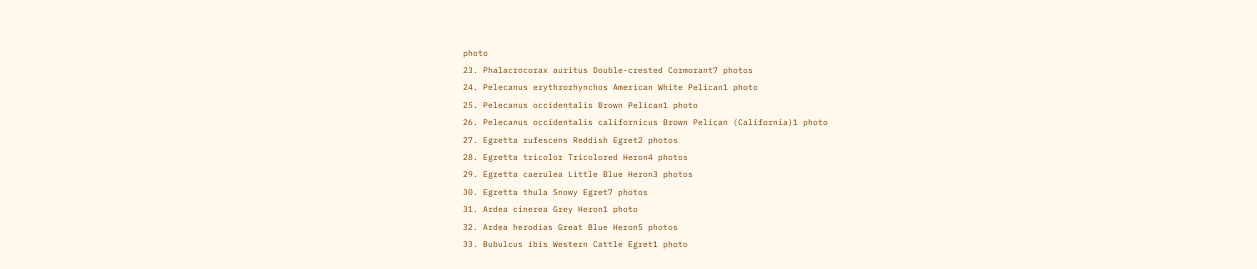photo
23. Phalacrocorax auritus Double-crested Cormorant7 photos
24. Pelecanus erythrorhynchos American White Pelican1 photo
25. Pelecanus occidentalis Brown Pelican1 photo
26. Pelecanus occidentalis californicus Brown Pelican (California)1 photo
27. Egretta rufescens Reddish Egret2 photos
28. Egretta tricolor Tricolored Heron4 photos
29. Egretta caerulea Little Blue Heron3 photos
30. Egretta thula Snowy Egret7 photos
31. Ardea cinerea Grey Heron1 photo
32. Ardea herodias Great Blue Heron5 photos
33. Bubulcus ibis Western Cattle Egret1 photo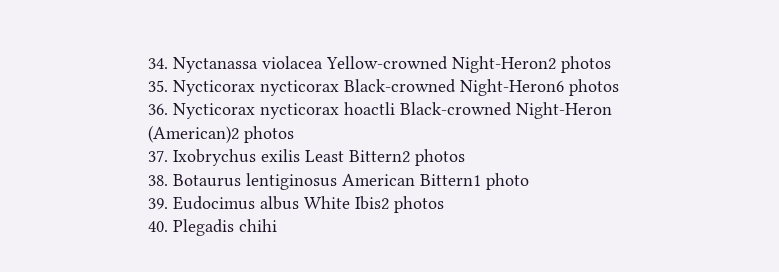34. Nyctanassa violacea Yellow-crowned Night-Heron2 photos
35. Nycticorax nycticorax Black-crowned Night-Heron6 photos
36. Nycticorax nycticorax hoactli Black-crowned Night-Heron (American)2 photos
37. Ixobrychus exilis Least Bittern2 photos
38. Botaurus lentiginosus American Bittern1 photo
39. Eudocimus albus White Ibis2 photos
40. Plegadis chihi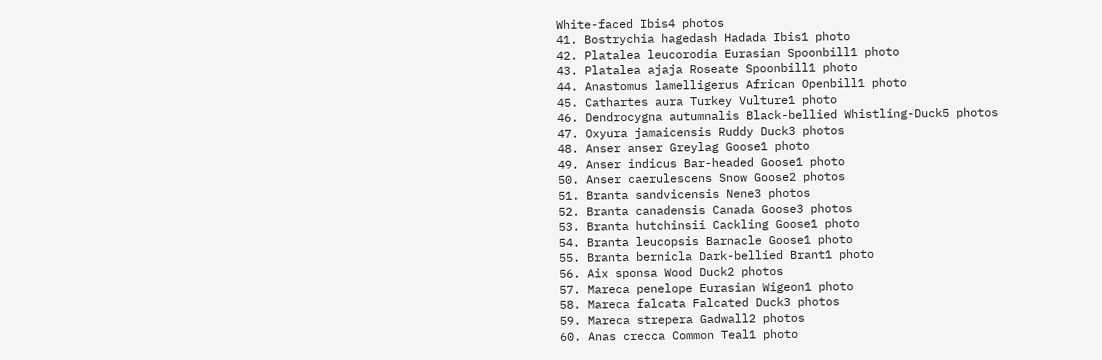White-faced Ibis4 photos
41. Bostrychia hagedash Hadada Ibis1 photo
42. Platalea leucorodia Eurasian Spoonbill1 photo
43. Platalea ajaja Roseate Spoonbill1 photo
44. Anastomus lamelligerus African Openbill1 photo
45. Cathartes aura Turkey Vulture1 photo
46. Dendrocygna autumnalis Black-bellied Whistling-Duck5 photos
47. Oxyura jamaicensis Ruddy Duck3 photos
48. Anser anser Greylag Goose1 photo
49. Anser indicus Bar-headed Goose1 photo
50. Anser caerulescens Snow Goose2 photos
51. Branta sandvicensis Nene3 photos
52. Branta canadensis Canada Goose3 photos
53. Branta hutchinsii Cackling Goose1 photo
54. Branta leucopsis Barnacle Goose1 photo
55. Branta bernicla Dark-bellied Brant1 photo
56. Aix sponsa Wood Duck2 photos
57. Mareca penelope Eurasian Wigeon1 photo
58. Mareca falcata Falcated Duck3 photos
59. Mareca strepera Gadwall2 photos
60. Anas crecca Common Teal1 photo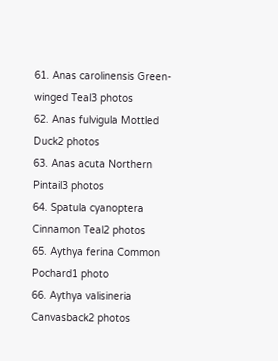61. Anas carolinensis Green-winged Teal3 photos
62. Anas fulvigula Mottled Duck2 photos
63. Anas acuta Northern Pintail3 photos
64. Spatula cyanoptera Cinnamon Teal2 photos
65. Aythya ferina Common Pochard1 photo
66. Aythya valisineria Canvasback2 photos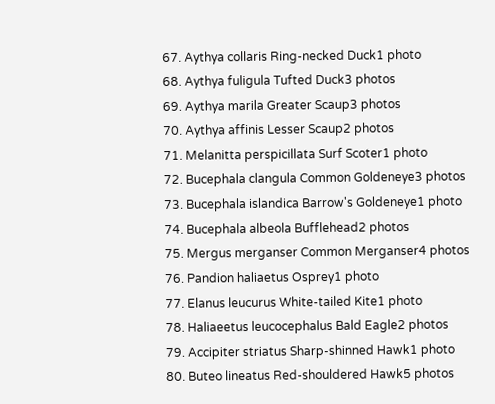67. Aythya collaris Ring-necked Duck1 photo
68. Aythya fuligula Tufted Duck3 photos
69. Aythya marila Greater Scaup3 photos
70. Aythya affinis Lesser Scaup2 photos
71. Melanitta perspicillata Surf Scoter1 photo
72. Bucephala clangula Common Goldeneye3 photos
73. Bucephala islandica Barrow's Goldeneye1 photo
74. Bucephala albeola Bufflehead2 photos
75. Mergus merganser Common Merganser4 photos
76. Pandion haliaetus Osprey1 photo
77. Elanus leucurus White-tailed Kite1 photo
78. Haliaeetus leucocephalus Bald Eagle2 photos
79. Accipiter striatus Sharp-shinned Hawk1 photo
80. Buteo lineatus Red-shouldered Hawk5 photos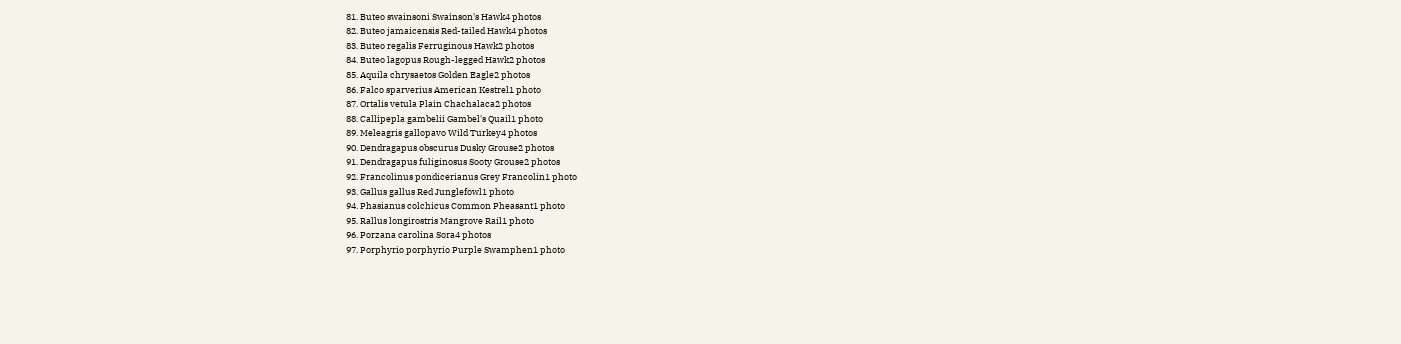81. Buteo swainsoni Swainson's Hawk4 photos
82. Buteo jamaicensis Red-tailed Hawk4 photos
83. Buteo regalis Ferruginous Hawk2 photos
84. Buteo lagopus Rough-legged Hawk2 photos
85. Aquila chrysaetos Golden Eagle2 photos
86. Falco sparverius American Kestrel1 photo
87. Ortalis vetula Plain Chachalaca2 photos
88. Callipepla gambelii Gambel's Quail1 photo
89. Meleagris gallopavo Wild Turkey4 photos
90. Dendragapus obscurus Dusky Grouse2 photos
91. Dendragapus fuliginosus Sooty Grouse2 photos
92. Francolinus pondicerianus Grey Francolin1 photo
93. Gallus gallus Red Junglefowl1 photo
94. Phasianus colchicus Common Pheasant1 photo
95. Rallus longirostris Mangrove Rail1 photo
96. Porzana carolina Sora4 photos
97. Porphyrio porphyrio Purple Swamphen1 photo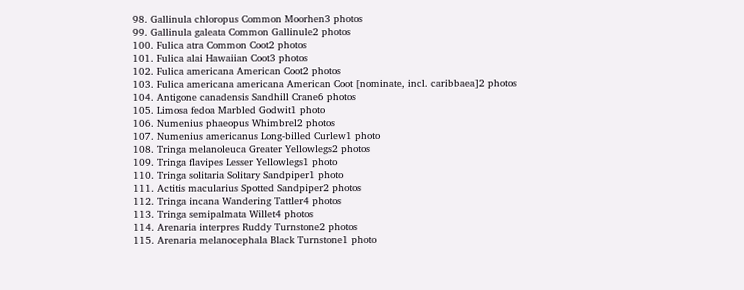98. Gallinula chloropus Common Moorhen3 photos
99. Gallinula galeata Common Gallinule2 photos
100. Fulica atra Common Coot2 photos
101. Fulica alai Hawaiian Coot3 photos
102. Fulica americana American Coot2 photos
103. Fulica americana americana American Coot [nominate, incl. caribbaea]2 photos
104. Antigone canadensis Sandhill Crane6 photos
105. Limosa fedoa Marbled Godwit1 photo
106. Numenius phaeopus Whimbrel2 photos
107. Numenius americanus Long-billed Curlew1 photo
108. Tringa melanoleuca Greater Yellowlegs2 photos
109. Tringa flavipes Lesser Yellowlegs1 photo
110. Tringa solitaria Solitary Sandpiper1 photo
111. Actitis macularius Spotted Sandpiper2 photos
112. Tringa incana Wandering Tattler4 photos
113. Tringa semipalmata Willet4 photos
114. Arenaria interpres Ruddy Turnstone2 photos
115. Arenaria melanocephala Black Turnstone1 photo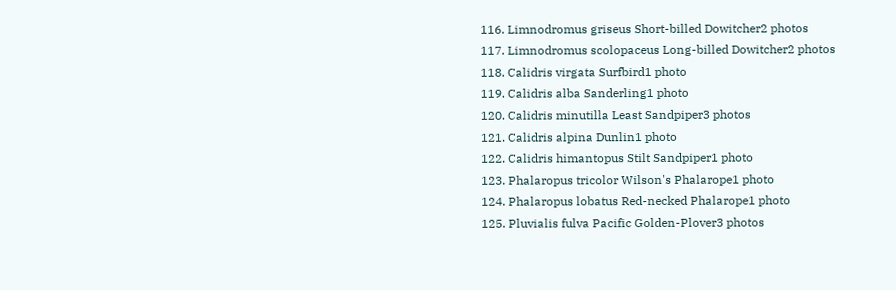116. Limnodromus griseus Short-billed Dowitcher2 photos
117. Limnodromus scolopaceus Long-billed Dowitcher2 photos
118. Calidris virgata Surfbird1 photo
119. Calidris alba Sanderling1 photo
120. Calidris minutilla Least Sandpiper3 photos
121. Calidris alpina Dunlin1 photo
122. Calidris himantopus Stilt Sandpiper1 photo
123. Phalaropus tricolor Wilson's Phalarope1 photo
124. Phalaropus lobatus Red-necked Phalarope1 photo
125. Pluvialis fulva Pacific Golden-Plover3 photos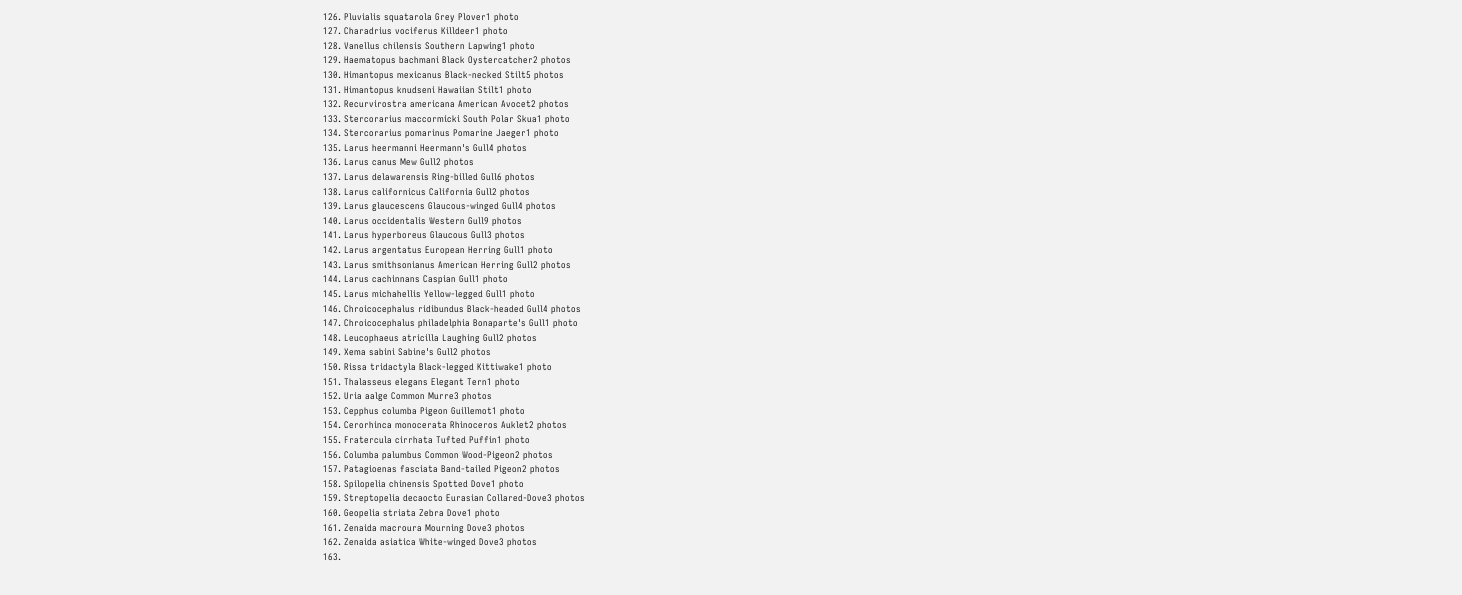126. Pluvialis squatarola Grey Plover1 photo
127. Charadrius vociferus Killdeer1 photo
128. Vanellus chilensis Southern Lapwing1 photo
129. Haematopus bachmani Black Oystercatcher2 photos
130. Himantopus mexicanus Black-necked Stilt5 photos
131. Himantopus knudseni Hawaiian Stilt1 photo
132. Recurvirostra americana American Avocet2 photos
133. Stercorarius maccormicki South Polar Skua1 photo
134. Stercorarius pomarinus Pomarine Jaeger1 photo
135. Larus heermanni Heermann's Gull4 photos
136. Larus canus Mew Gull2 photos
137. Larus delawarensis Ring-billed Gull6 photos
138. Larus californicus California Gull2 photos
139. Larus glaucescens Glaucous-winged Gull4 photos
140. Larus occidentalis Western Gull9 photos
141. Larus hyperboreus Glaucous Gull3 photos
142. Larus argentatus European Herring Gull1 photo
143. Larus smithsonianus American Herring Gull2 photos
144. Larus cachinnans Caspian Gull1 photo
145. Larus michahellis Yellow-legged Gull1 photo
146. Chroicocephalus ridibundus Black-headed Gull4 photos
147. Chroicocephalus philadelphia Bonaparte's Gull1 photo
148. Leucophaeus atricilla Laughing Gull2 photos
149. Xema sabini Sabine's Gull2 photos
150. Rissa tridactyla Black-legged Kittiwake1 photo
151. Thalasseus elegans Elegant Tern1 photo
152. Uria aalge Common Murre3 photos
153. Cepphus columba Pigeon Guillemot1 photo
154. Cerorhinca monocerata Rhinoceros Auklet2 photos
155. Fratercula cirrhata Tufted Puffin1 photo
156. Columba palumbus Common Wood-Pigeon2 photos
157. Patagioenas fasciata Band-tailed Pigeon2 photos
158. Spilopelia chinensis Spotted Dove1 photo
159. Streptopelia decaocto Eurasian Collared-Dove3 photos
160. Geopelia striata Zebra Dove1 photo
161. Zenaida macroura Mourning Dove3 photos
162. Zenaida asiatica White-winged Dove3 photos
163.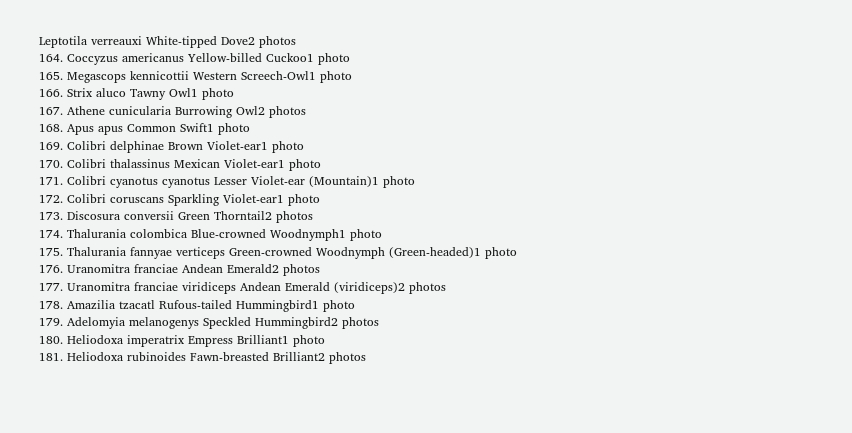Leptotila verreauxi White-tipped Dove2 photos
164. Coccyzus americanus Yellow-billed Cuckoo1 photo
165. Megascops kennicottii Western Screech-Owl1 photo
166. Strix aluco Tawny Owl1 photo
167. Athene cunicularia Burrowing Owl2 photos
168. Apus apus Common Swift1 photo
169. Colibri delphinae Brown Violet-ear1 photo
170. Colibri thalassinus Mexican Violet-ear1 photo
171. Colibri cyanotus cyanotus Lesser Violet-ear (Mountain)1 photo
172. Colibri coruscans Sparkling Violet-ear1 photo
173. Discosura conversii Green Thorntail2 photos
174. Thalurania colombica Blue-crowned Woodnymph1 photo
175. Thalurania fannyae verticeps Green-crowned Woodnymph (Green-headed)1 photo
176. Uranomitra franciae Andean Emerald2 photos
177. Uranomitra franciae viridiceps Andean Emerald (viridiceps)2 photos
178. Amazilia tzacatl Rufous-tailed Hummingbird1 photo
179. Adelomyia melanogenys Speckled Hummingbird2 photos
180. Heliodoxa imperatrix Empress Brilliant1 photo
181. Heliodoxa rubinoides Fawn-breasted Brilliant2 photos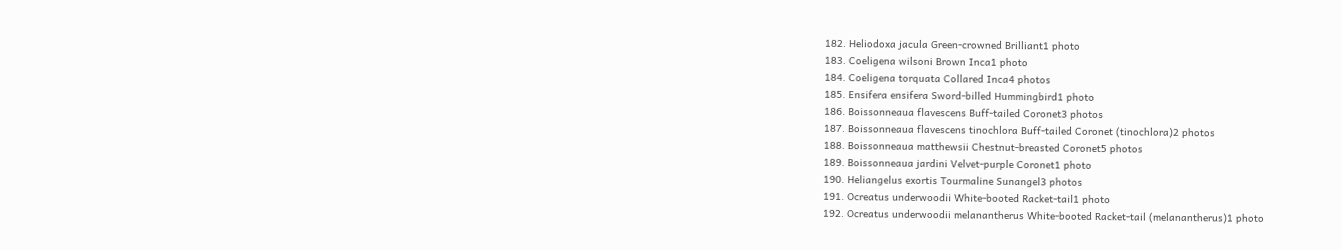182. Heliodoxa jacula Green-crowned Brilliant1 photo
183. Coeligena wilsoni Brown Inca1 photo
184. Coeligena torquata Collared Inca4 photos
185. Ensifera ensifera Sword-billed Hummingbird1 photo
186. Boissonneaua flavescens Buff-tailed Coronet3 photos
187. Boissonneaua flavescens tinochlora Buff-tailed Coronet (tinochlora)2 photos
188. Boissonneaua matthewsii Chestnut-breasted Coronet5 photos
189. Boissonneaua jardini Velvet-purple Coronet1 photo
190. Heliangelus exortis Tourmaline Sunangel3 photos
191. Ocreatus underwoodii White-booted Racket-tail1 photo
192. Ocreatus underwoodii melanantherus White-booted Racket-tail (melanantherus)1 photo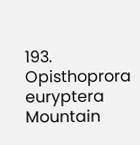193. Opisthoprora euryptera Mountain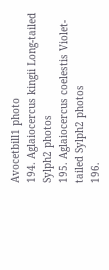Avocetbill1 photo
194. Aglaiocercus kingii Long-tailed Sylph2 photos
195. Aglaiocercus coelestis Violet-tailed Sylph2 photos
196.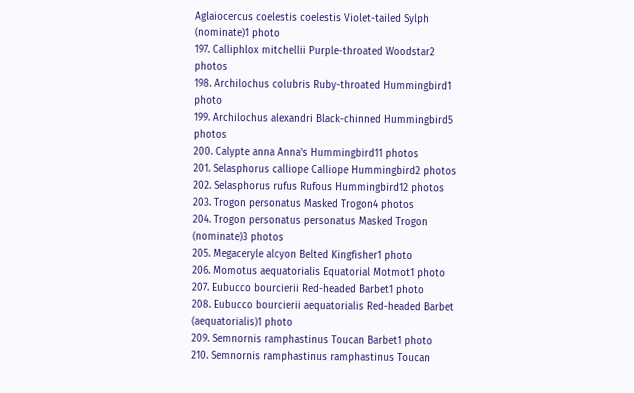Aglaiocercus coelestis coelestis Violet-tailed Sylph (nominate)1 photo
197. Calliphlox mitchellii Purple-throated Woodstar2 photos
198. Archilochus colubris Ruby-throated Hummingbird1 photo
199. Archilochus alexandri Black-chinned Hummingbird5 photos
200. Calypte anna Anna's Hummingbird11 photos
201. Selasphorus calliope Calliope Hummingbird2 photos
202. Selasphorus rufus Rufous Hummingbird12 photos
203. Trogon personatus Masked Trogon4 photos
204. Trogon personatus personatus Masked Trogon (nominate)3 photos
205. Megaceryle alcyon Belted Kingfisher1 photo
206. Momotus aequatorialis Equatorial Motmot1 photo
207. Eubucco bourcierii Red-headed Barbet1 photo
208. Eubucco bourcierii aequatorialis Red-headed Barbet (aequatorialis)1 photo
209. Semnornis ramphastinus Toucan Barbet1 photo
210. Semnornis ramphastinus ramphastinus Toucan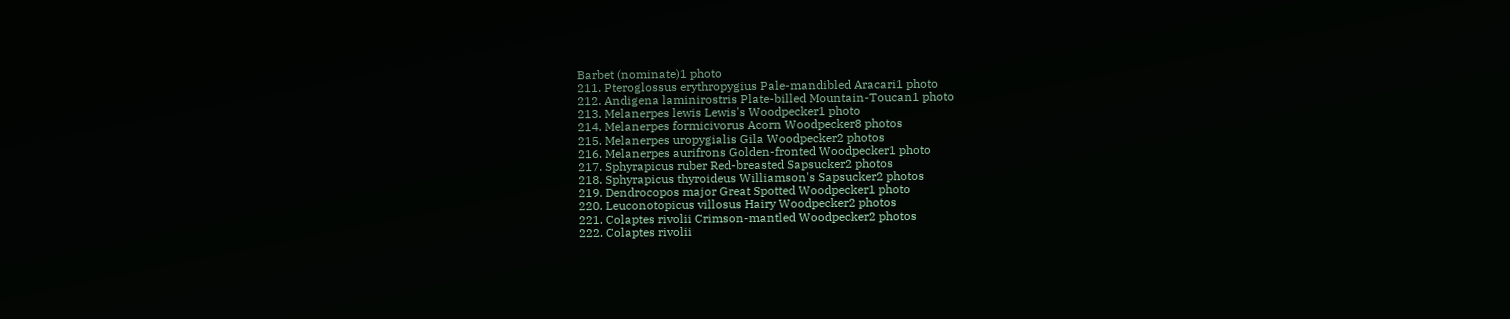Barbet (nominate)1 photo
211. Pteroglossus erythropygius Pale-mandibled Aracari1 photo
212. Andigena laminirostris Plate-billed Mountain-Toucan1 photo
213. Melanerpes lewis Lewis's Woodpecker1 photo
214. Melanerpes formicivorus Acorn Woodpecker8 photos
215. Melanerpes uropygialis Gila Woodpecker2 photos
216. Melanerpes aurifrons Golden-fronted Woodpecker1 photo
217. Sphyrapicus ruber Red-breasted Sapsucker2 photos
218. Sphyrapicus thyroideus Williamson's Sapsucker2 photos
219. Dendrocopos major Great Spotted Woodpecker1 photo
220. Leuconotopicus villosus Hairy Woodpecker2 photos
221. Colaptes rivolii Crimson-mantled Woodpecker2 photos
222. Colaptes rivolii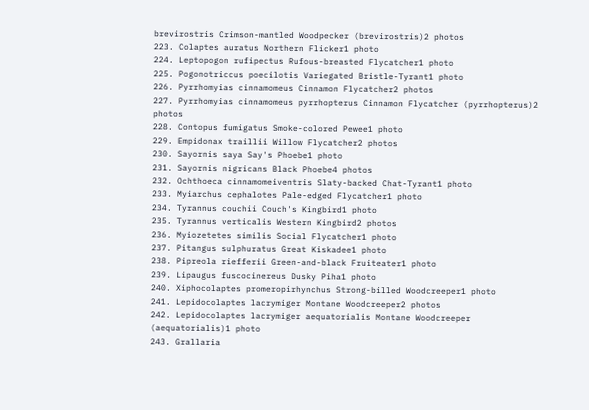brevirostris Crimson-mantled Woodpecker (brevirostris)2 photos
223. Colaptes auratus Northern Flicker1 photo
224. Leptopogon rufipectus Rufous-breasted Flycatcher1 photo
225. Pogonotriccus poecilotis Variegated Bristle-Tyrant1 photo
226. Pyrrhomyias cinnamomeus Cinnamon Flycatcher2 photos
227. Pyrrhomyias cinnamomeus pyrrhopterus Cinnamon Flycatcher (pyrrhopterus)2 photos
228. Contopus fumigatus Smoke-colored Pewee1 photo
229. Empidonax traillii Willow Flycatcher2 photos
230. Sayornis saya Say's Phoebe1 photo
231. Sayornis nigricans Black Phoebe4 photos
232. Ochthoeca cinnamomeiventris Slaty-backed Chat-Tyrant1 photo
233. Myiarchus cephalotes Pale-edged Flycatcher1 photo
234. Tyrannus couchii Couch's Kingbird1 photo
235. Tyrannus verticalis Western Kingbird2 photos
236. Myiozetetes similis Social Flycatcher1 photo
237. Pitangus sulphuratus Great Kiskadee1 photo
238. Pipreola riefferii Green-and-black Fruiteater1 photo
239. Lipaugus fuscocinereus Dusky Piha1 photo
240. Xiphocolaptes promeropirhynchus Strong-billed Woodcreeper1 photo
241. Lepidocolaptes lacrymiger Montane Woodcreeper2 photos
242. Lepidocolaptes lacrymiger aequatorialis Montane Woodcreeper (aequatorialis)1 photo
243. Grallaria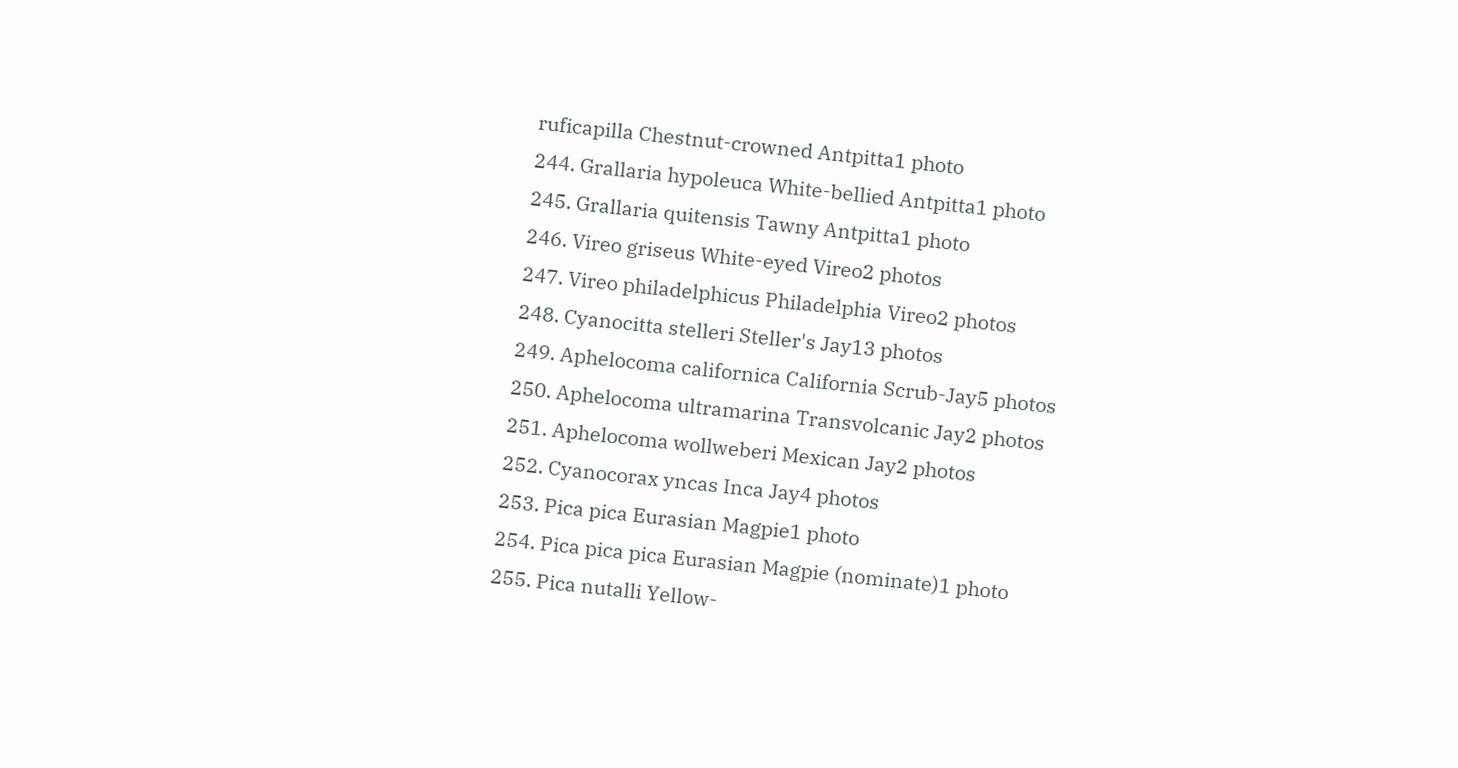ruficapilla Chestnut-crowned Antpitta1 photo
244. Grallaria hypoleuca White-bellied Antpitta1 photo
245. Grallaria quitensis Tawny Antpitta1 photo
246. Vireo griseus White-eyed Vireo2 photos
247. Vireo philadelphicus Philadelphia Vireo2 photos
248. Cyanocitta stelleri Steller's Jay13 photos
249. Aphelocoma californica California Scrub-Jay5 photos
250. Aphelocoma ultramarina Transvolcanic Jay2 photos
251. Aphelocoma wollweberi Mexican Jay2 photos
252. Cyanocorax yncas Inca Jay4 photos
253. Pica pica Eurasian Magpie1 photo
254. Pica pica pica Eurasian Magpie (nominate)1 photo
255. Pica nutalli Yellow-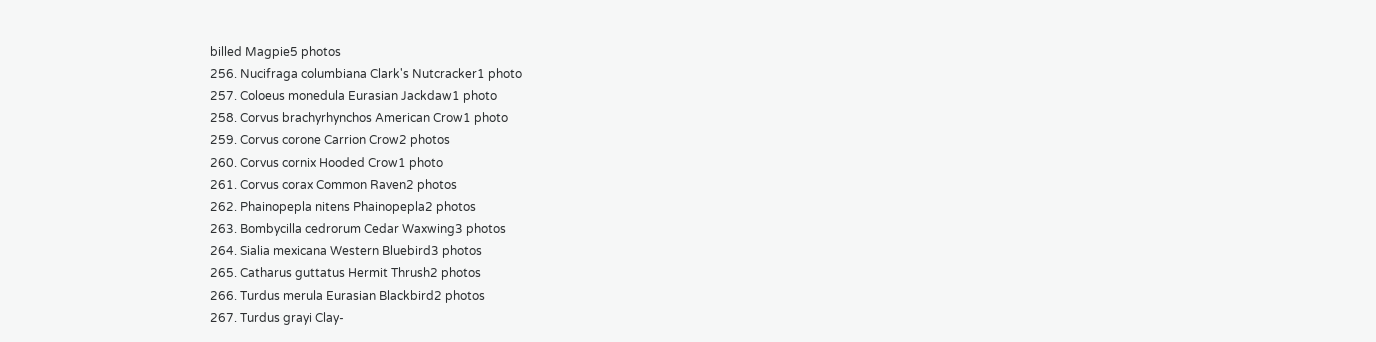billed Magpie5 photos
256. Nucifraga columbiana Clark's Nutcracker1 photo
257. Coloeus monedula Eurasian Jackdaw1 photo
258. Corvus brachyrhynchos American Crow1 photo
259. Corvus corone Carrion Crow2 photos
260. Corvus cornix Hooded Crow1 photo
261. Corvus corax Common Raven2 photos
262. Phainopepla nitens Phainopepla2 photos
263. Bombycilla cedrorum Cedar Waxwing3 photos
264. Sialia mexicana Western Bluebird3 photos
265. Catharus guttatus Hermit Thrush2 photos
266. Turdus merula Eurasian Blackbird2 photos
267. Turdus grayi Clay-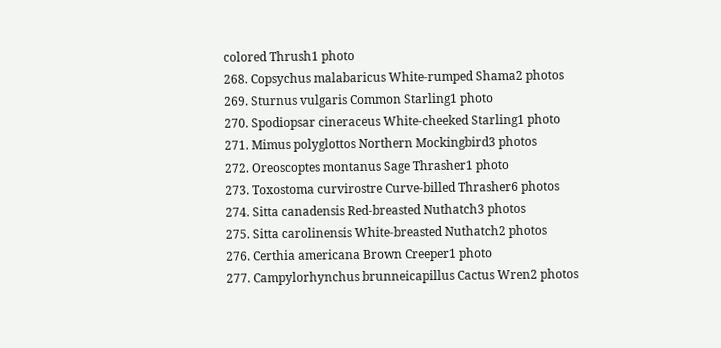colored Thrush1 photo
268. Copsychus malabaricus White-rumped Shama2 photos
269. Sturnus vulgaris Common Starling1 photo
270. Spodiopsar cineraceus White-cheeked Starling1 photo
271. Mimus polyglottos Northern Mockingbird3 photos
272. Oreoscoptes montanus Sage Thrasher1 photo
273. Toxostoma curvirostre Curve-billed Thrasher6 photos
274. Sitta canadensis Red-breasted Nuthatch3 photos
275. Sitta carolinensis White-breasted Nuthatch2 photos
276. Certhia americana Brown Creeper1 photo
277. Campylorhynchus brunneicapillus Cactus Wren2 photos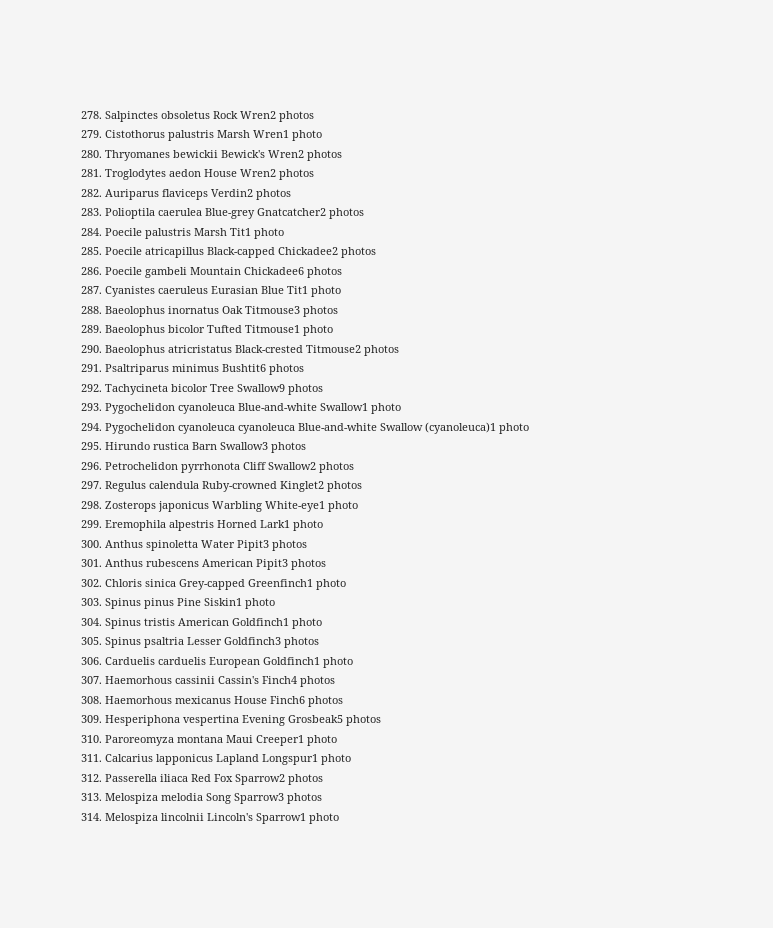278. Salpinctes obsoletus Rock Wren2 photos
279. Cistothorus palustris Marsh Wren1 photo
280. Thryomanes bewickii Bewick's Wren2 photos
281. Troglodytes aedon House Wren2 photos
282. Auriparus flaviceps Verdin2 photos
283. Polioptila caerulea Blue-grey Gnatcatcher2 photos
284. Poecile palustris Marsh Tit1 photo
285. Poecile atricapillus Black-capped Chickadee2 photos
286. Poecile gambeli Mountain Chickadee6 photos
287. Cyanistes caeruleus Eurasian Blue Tit1 photo
288. Baeolophus inornatus Oak Titmouse3 photos
289. Baeolophus bicolor Tufted Titmouse1 photo
290. Baeolophus atricristatus Black-crested Titmouse2 photos
291. Psaltriparus minimus Bushtit6 photos
292. Tachycineta bicolor Tree Swallow9 photos
293. Pygochelidon cyanoleuca Blue-and-white Swallow1 photo
294. Pygochelidon cyanoleuca cyanoleuca Blue-and-white Swallow (cyanoleuca)1 photo
295. Hirundo rustica Barn Swallow3 photos
296. Petrochelidon pyrrhonota Cliff Swallow2 photos
297. Regulus calendula Ruby-crowned Kinglet2 photos
298. Zosterops japonicus Warbling White-eye1 photo
299. Eremophila alpestris Horned Lark1 photo
300. Anthus spinoletta Water Pipit3 photos
301. Anthus rubescens American Pipit3 photos
302. Chloris sinica Grey-capped Greenfinch1 photo
303. Spinus pinus Pine Siskin1 photo
304. Spinus tristis American Goldfinch1 photo
305. Spinus psaltria Lesser Goldfinch3 photos
306. Carduelis carduelis European Goldfinch1 photo
307. Haemorhous cassinii Cassin's Finch4 photos
308. Haemorhous mexicanus House Finch6 photos
309. Hesperiphona vespertina Evening Grosbeak5 photos
310. Paroreomyza montana Maui Creeper1 photo
311. Calcarius lapponicus Lapland Longspur1 photo
312. Passerella iliaca Red Fox Sparrow2 photos
313. Melospiza melodia Song Sparrow3 photos
314. Melospiza lincolnii Lincoln's Sparrow1 photo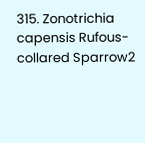315. Zonotrichia capensis Rufous-collared Sparrow2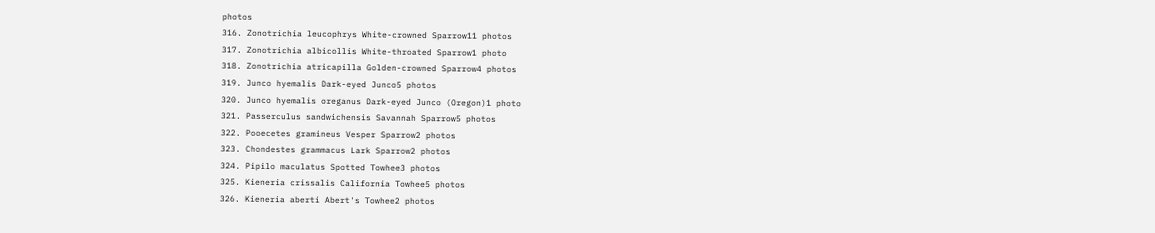photos
316. Zonotrichia leucophrys White-crowned Sparrow11 photos
317. Zonotrichia albicollis White-throated Sparrow1 photo
318. Zonotrichia atricapilla Golden-crowned Sparrow4 photos
319. Junco hyemalis Dark-eyed Junco5 photos
320. Junco hyemalis oreganus Dark-eyed Junco (Oregon)1 photo
321. Passerculus sandwichensis Savannah Sparrow5 photos
322. Pooecetes gramineus Vesper Sparrow2 photos
323. Chondestes grammacus Lark Sparrow2 photos
324. Pipilo maculatus Spotted Towhee3 photos
325. Kieneria crissalis California Towhee5 photos
326. Kieneria aberti Abert's Towhee2 photos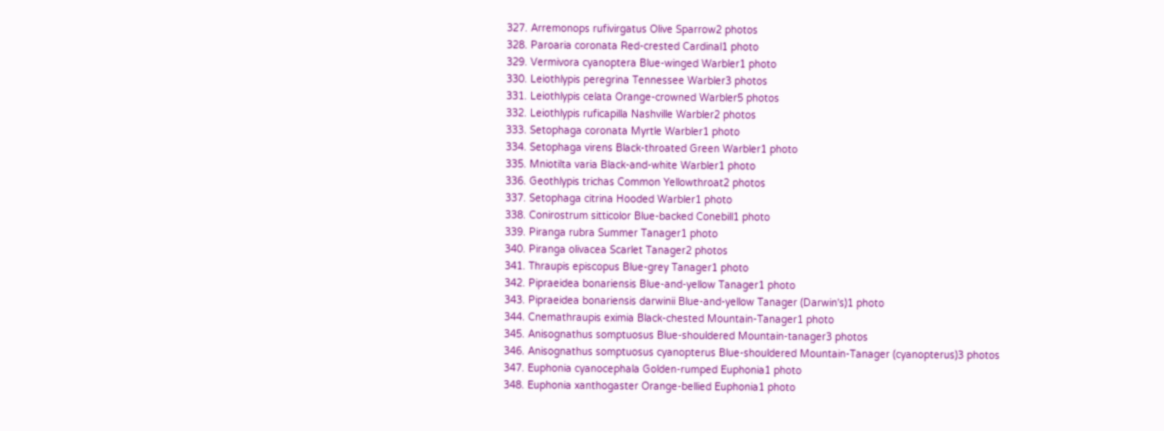327. Arremonops rufivirgatus Olive Sparrow2 photos
328. Paroaria coronata Red-crested Cardinal1 photo
329. Vermivora cyanoptera Blue-winged Warbler1 photo
330. Leiothlypis peregrina Tennessee Warbler3 photos
331. Leiothlypis celata Orange-crowned Warbler5 photos
332. Leiothlypis ruficapilla Nashville Warbler2 photos
333. Setophaga coronata Myrtle Warbler1 photo
334. Setophaga virens Black-throated Green Warbler1 photo
335. Mniotilta varia Black-and-white Warbler1 photo
336. Geothlypis trichas Common Yellowthroat2 photos
337. Setophaga citrina Hooded Warbler1 photo
338. Conirostrum sitticolor Blue-backed Conebill1 photo
339. Piranga rubra Summer Tanager1 photo
340. Piranga olivacea Scarlet Tanager2 photos
341. Thraupis episcopus Blue-grey Tanager1 photo
342. Pipraeidea bonariensis Blue-and-yellow Tanager1 photo
343. Pipraeidea bonariensis darwinii Blue-and-yellow Tanager (Darwin's)1 photo
344. Cnemathraupis eximia Black-chested Mountain-Tanager1 photo
345. Anisognathus somptuosus Blue-shouldered Mountain-tanager3 photos
346. Anisognathus somptuosus cyanopterus Blue-shouldered Mountain-Tanager (cyanopterus)3 photos
347. Euphonia cyanocephala Golden-rumped Euphonia1 photo
348. Euphonia xanthogaster Orange-bellied Euphonia1 photo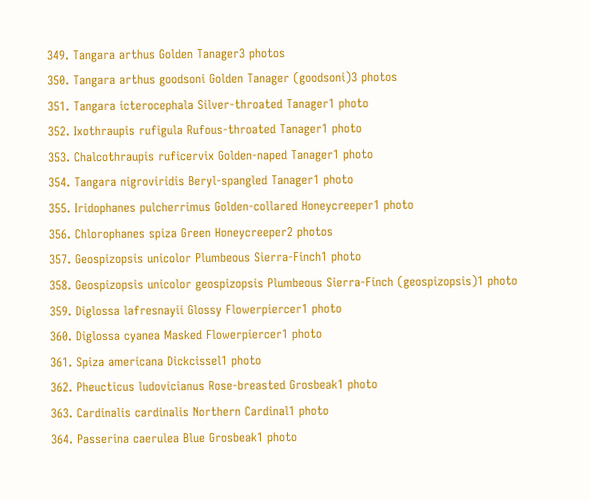349. Tangara arthus Golden Tanager3 photos
350. Tangara arthus goodsoni Golden Tanager (goodsoni)3 photos
351. Tangara icterocephala Silver-throated Tanager1 photo
352. Ixothraupis rufigula Rufous-throated Tanager1 photo
353. Chalcothraupis ruficervix Golden-naped Tanager1 photo
354. Tangara nigroviridis Beryl-spangled Tanager1 photo
355. Iridophanes pulcherrimus Golden-collared Honeycreeper1 photo
356. Chlorophanes spiza Green Honeycreeper2 photos
357. Geospizopsis unicolor Plumbeous Sierra-Finch1 photo
358. Geospizopsis unicolor geospizopsis Plumbeous Sierra-Finch (geospizopsis)1 photo
359. Diglossa lafresnayii Glossy Flowerpiercer1 photo
360. Diglossa cyanea Masked Flowerpiercer1 photo
361. Spiza americana Dickcissel1 photo
362. Pheucticus ludovicianus Rose-breasted Grosbeak1 photo
363. Cardinalis cardinalis Northern Cardinal1 photo
364. Passerina caerulea Blue Grosbeak1 photo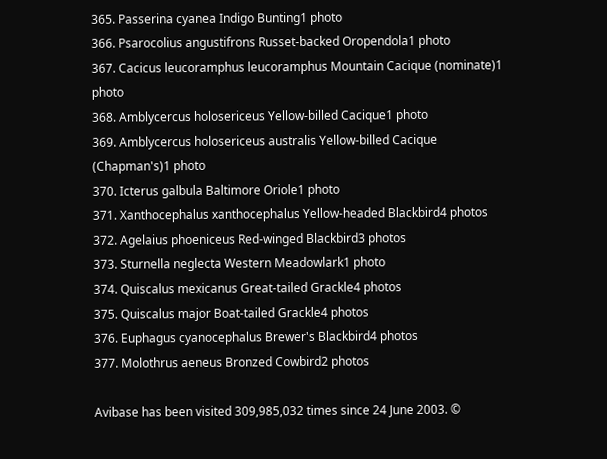365. Passerina cyanea Indigo Bunting1 photo
366. Psarocolius angustifrons Russet-backed Oropendola1 photo
367. Cacicus leucoramphus leucoramphus Mountain Cacique (nominate)1 photo
368. Amblycercus holosericeus Yellow-billed Cacique1 photo
369. Amblycercus holosericeus australis Yellow-billed Cacique (Chapman's)1 photo
370. Icterus galbula Baltimore Oriole1 photo
371. Xanthocephalus xanthocephalus Yellow-headed Blackbird4 photos
372. Agelaius phoeniceus Red-winged Blackbird3 photos
373. Sturnella neglecta Western Meadowlark1 photo
374. Quiscalus mexicanus Great-tailed Grackle4 photos
375. Quiscalus major Boat-tailed Grackle4 photos
376. Euphagus cyanocephalus Brewer's Blackbird4 photos
377. Molothrus aeneus Bronzed Cowbird2 photos

Avibase has been visited 309,985,032 times since 24 June 2003. ©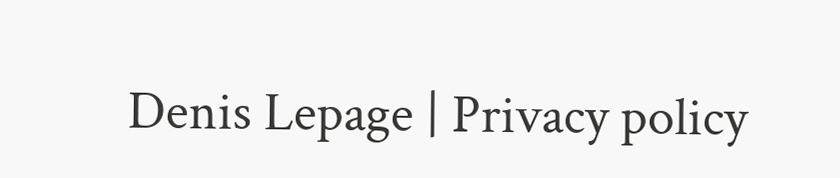Denis Lepage | Privacy policy